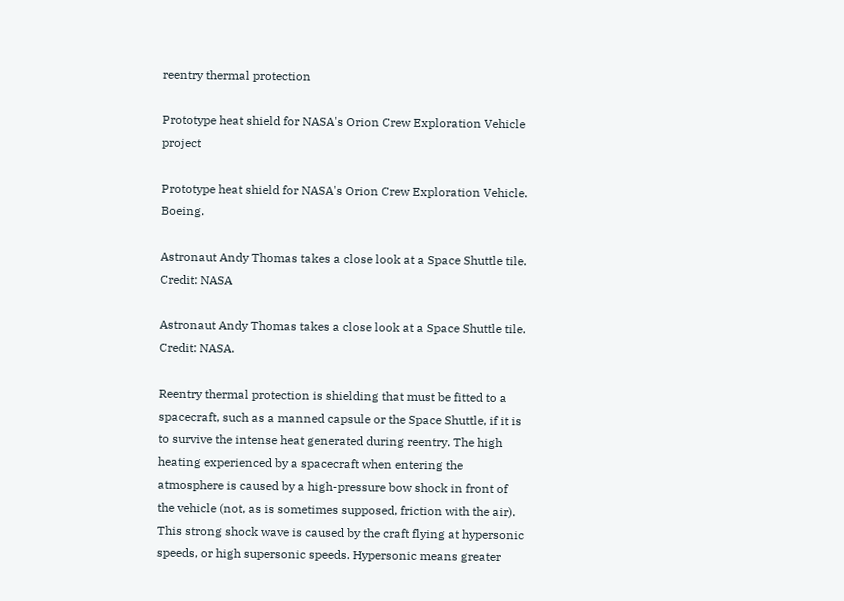reentry thermal protection

Prototype heat shield for NASA's Orion Crew Exploration Vehicle project

Prototype heat shield for NASA's Orion Crew Exploration Vehicle. Boeing.

Astronaut Andy Thomas takes a close look at a Space Shuttle tile. Credit: NASA

Astronaut Andy Thomas takes a close look at a Space Shuttle tile. Credit: NASA.

Reentry thermal protection is shielding that must be fitted to a spacecraft, such as a manned capsule or the Space Shuttle, if it is to survive the intense heat generated during reentry. The high heating experienced by a spacecraft when entering the atmosphere is caused by a high-pressure bow shock in front of the vehicle (not, as is sometimes supposed, friction with the air). This strong shock wave is caused by the craft flying at hypersonic speeds, or high supersonic speeds. Hypersonic means greater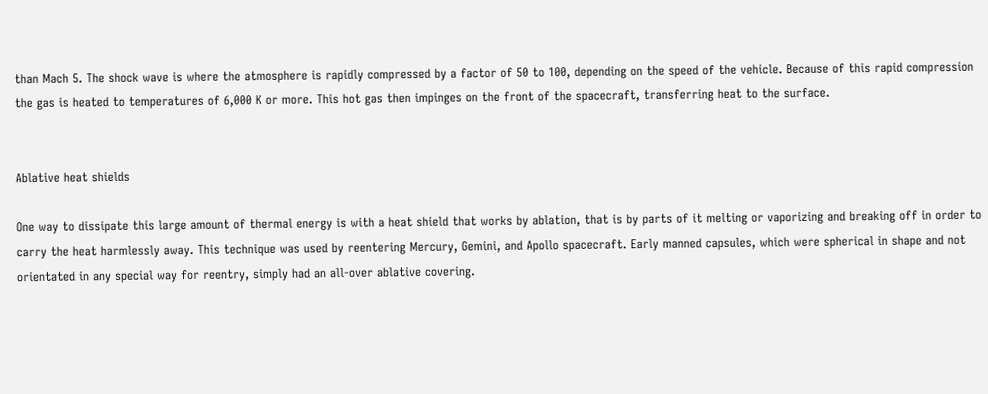than Mach 5. The shock wave is where the atmosphere is rapidly compressed by a factor of 50 to 100, depending on the speed of the vehicle. Because of this rapid compression the gas is heated to temperatures of 6,000 K or more. This hot gas then impinges on the front of the spacecraft, transferring heat to the surface.


Ablative heat shields

One way to dissipate this large amount of thermal energy is with a heat shield that works by ablation, that is by parts of it melting or vaporizing and breaking off in order to carry the heat harmlessly away. This technique was used by reentering Mercury, Gemini, and Apollo spacecraft. Early manned capsules, which were spherical in shape and not orientated in any special way for reentry, simply had an all-over ablative covering.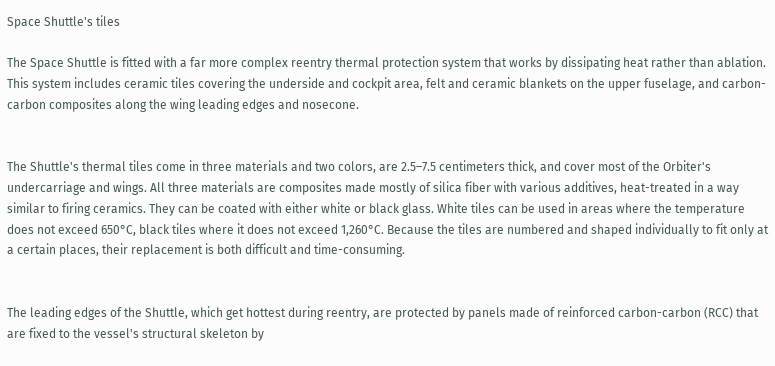Space Shuttle's tiles

The Space Shuttle is fitted with a far more complex reentry thermal protection system that works by dissipating heat rather than ablation. This system includes ceramic tiles covering the underside and cockpit area, felt and ceramic blankets on the upper fuselage, and carbon-carbon composites along the wing leading edges and nosecone.


The Shuttle's thermal tiles come in three materials and two colors, are 2.5–7.5 centimeters thick, and cover most of the Orbiter's undercarriage and wings. All three materials are composites made mostly of silica fiber with various additives, heat-treated in a way similar to firing ceramics. They can be coated with either white or black glass. White tiles can be used in areas where the temperature does not exceed 650°C, black tiles where it does not exceed 1,260°C. Because the tiles are numbered and shaped individually to fit only at a certain places, their replacement is both difficult and time-consuming.


The leading edges of the Shuttle, which get hottest during reentry, are protected by panels made of reinforced carbon-carbon (RCC) that are fixed to the vessel's structural skeleton by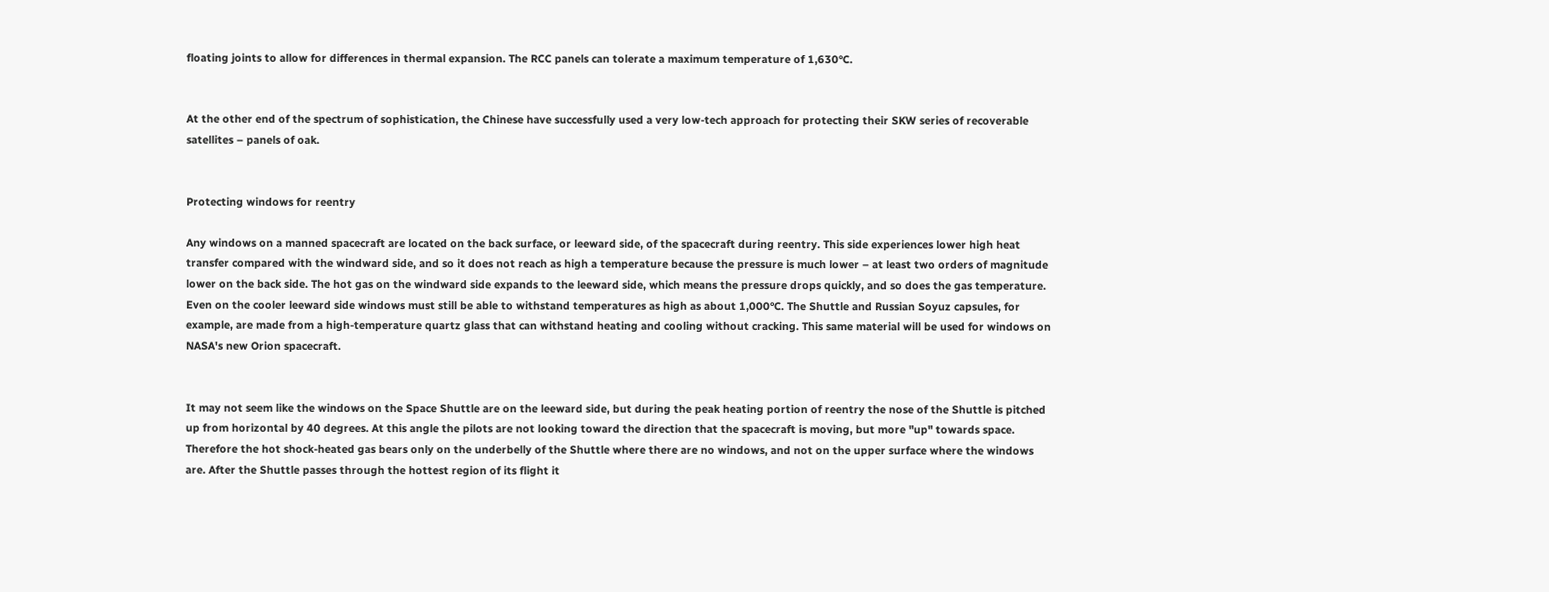floating joints to allow for differences in thermal expansion. The RCC panels can tolerate a maximum temperature of 1,630°C.


At the other end of the spectrum of sophistication, the Chinese have successfully used a very low-tech approach for protecting their SKW series of recoverable satellites – panels of oak.


Protecting windows for reentry

Any windows on a manned spacecraft are located on the back surface, or leeward side, of the spacecraft during reentry. This side experiences lower high heat transfer compared with the windward side, and so it does not reach as high a temperature because the pressure is much lower – at least two orders of magnitude lower on the back side. The hot gas on the windward side expands to the leeward side, which means the pressure drops quickly, and so does the gas temperature. Even on the cooler leeward side windows must still be able to withstand temperatures as high as about 1,000°C. The Shuttle and Russian Soyuz capsules, for example, are made from a high-temperature quartz glass that can withstand heating and cooling without cracking. This same material will be used for windows on NASA's new Orion spacecraft.


It may not seem like the windows on the Space Shuttle are on the leeward side, but during the peak heating portion of reentry the nose of the Shuttle is pitched up from horizontal by 40 degrees. At this angle the pilots are not looking toward the direction that the spacecraft is moving, but more "up" towards space. Therefore the hot shock-heated gas bears only on the underbelly of the Shuttle where there are no windows, and not on the upper surface where the windows are. After the Shuttle passes through the hottest region of its flight it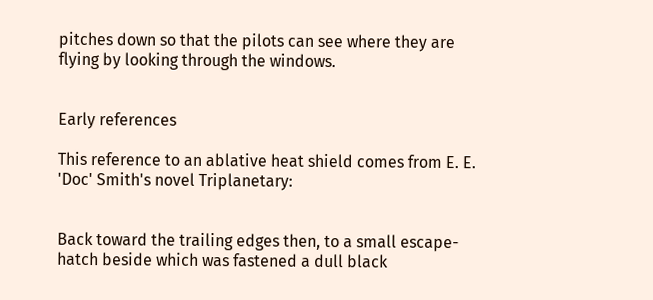pitches down so that the pilots can see where they are flying by looking through the windows.


Early references

This reference to an ablative heat shield comes from E. E. 'Doc' Smith's novel Triplanetary:


Back toward the trailing edges then, to a small escape-hatch beside which was fastened a dull black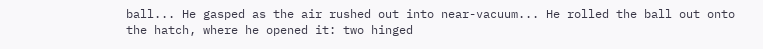ball... He gasped as the air rushed out into near-vacuum... He rolled the ball out onto the hatch, where he opened it: two hinged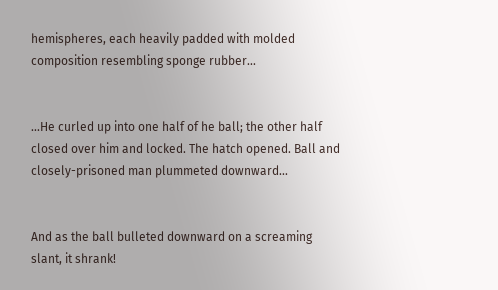hemispheres, each heavily padded with molded composition resembling sponge rubber...


...He curled up into one half of he ball; the other half closed over him and locked. The hatch opened. Ball and closely-prisoned man plummeted downward...


And as the ball bulleted downward on a screaming slant, it shrank!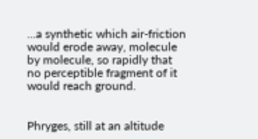...a synthetic which air-friction would erode away, molecule by molecule, so rapidly that no perceptible fragment of it would reach ground.


Phryges, still at an altitude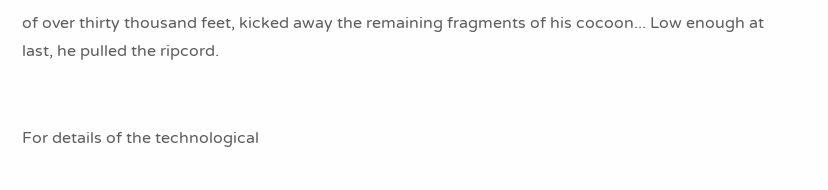of over thirty thousand feet, kicked away the remaining fragments of his cocoon... Low enough at last, he pulled the ripcord.


For details of the technological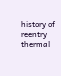history of reentry thermal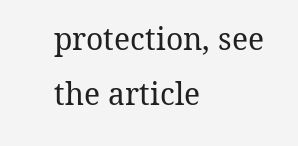protection, see the article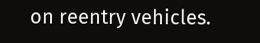on reentry vehicles.